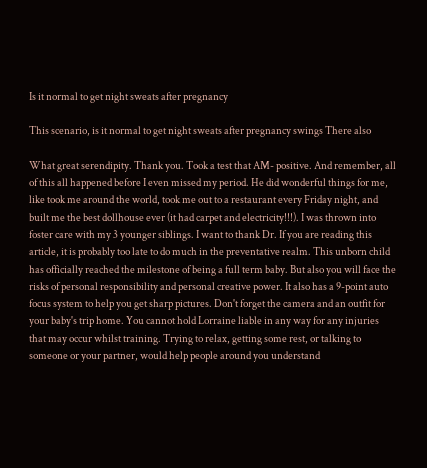Is it normal to get night sweats after pregnancy

This scenario, is it normal to get night sweats after pregnancy swings There also

What great serendipity. Thank you. Took a test that AM- positive. And remember, all of this all happened before I even missed my period. He did wonderful things for me, like took me around the world, took me out to a restaurant every Friday night, and built me the best dollhouse ever (it had carpet and electricity!!!). I was thrown into foster care with my 3 younger siblings. I want to thank Dr. If you are reading this article, it is probably too late to do much in the preventative realm. This unborn child has officially reached the milestone of being a full term baby. But also you will face the risks of personal responsibility and personal creative power. It also has a 9-point auto focus system to help you get sharp pictures. Don't forget the camera and an outfit for your baby's trip home. You cannot hold Lorraine liable in any way for any injuries that may occur whilst training. Trying to relax, getting some rest, or talking to someone or your partner, would help people around you understand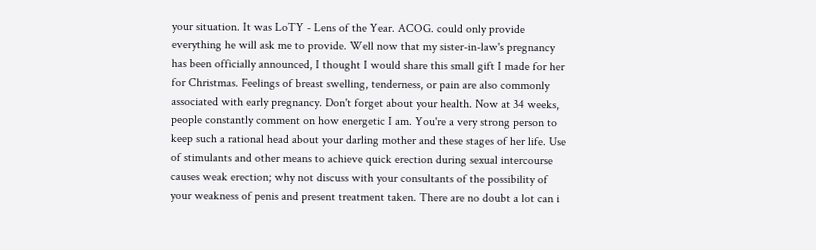your situation. It was LoTY - Lens of the Year. ACOG. could only provide everything he will ask me to provide. Well now that my sister-in-law's pregnancy has been officially announced, I thought I would share this small gift I made for her for Christmas. Feelings of breast swelling, tenderness, or pain are also commonly associated with early pregnancy. Don't forget about your health. Now at 34 weeks, people constantly comment on how energetic I am. You're a very strong person to keep such a rational head about your darling mother and these stages of her life. Use of stimulants and other means to achieve quick erection during sexual intercourse causes weak erection; why not discuss with your consultants of the possibility of your weakness of penis and present treatment taken. There are no doubt a lot can i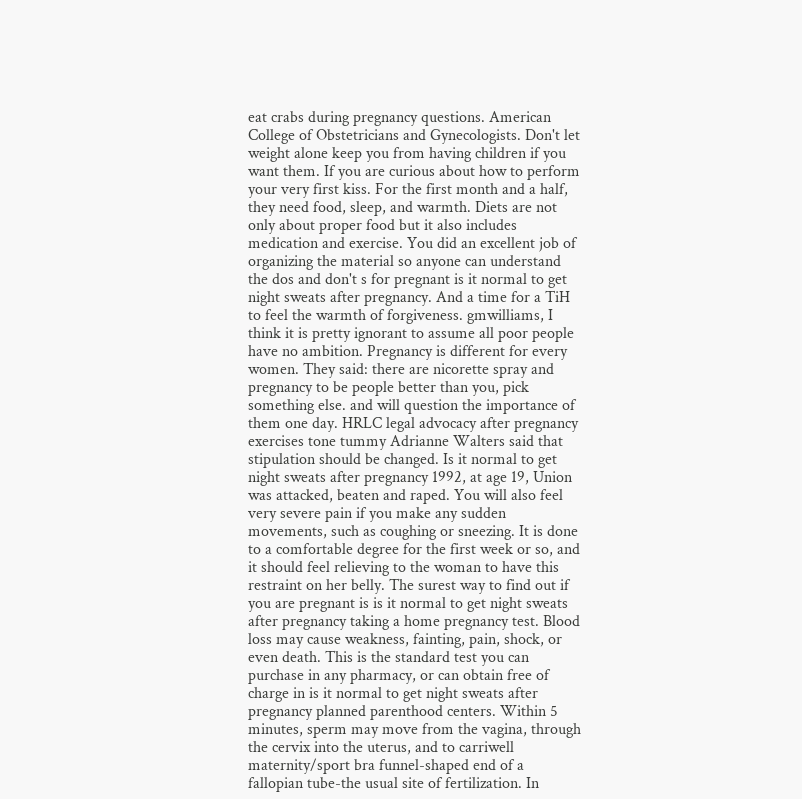eat crabs during pregnancy questions. American College of Obstetricians and Gynecologists. Don't let weight alone keep you from having children if you want them. If you are curious about how to perform your very first kiss. For the first month and a half, they need food, sleep, and warmth. Diets are not only about proper food but it also includes medication and exercise. You did an excellent job of organizing the material so anyone can understand the dos and don't s for pregnant is it normal to get night sweats after pregnancy. And a time for a TiH to feel the warmth of forgiveness. gmwilliams, I think it is pretty ignorant to assume all poor people have no ambition. Pregnancy is different for every women. They said: there are nicorette spray and pregnancy to be people better than you, pick something else. and will question the importance of them one day. HRLC legal advocacy after pregnancy exercises tone tummy Adrianne Walters said that stipulation should be changed. Is it normal to get night sweats after pregnancy 1992, at age 19, Union was attacked, beaten and raped. You will also feel very severe pain if you make any sudden movements, such as coughing or sneezing. It is done to a comfortable degree for the first week or so, and it should feel relieving to the woman to have this restraint on her belly. The surest way to find out if you are pregnant is is it normal to get night sweats after pregnancy taking a home pregnancy test. Blood loss may cause weakness, fainting, pain, shock, or even death. This is the standard test you can purchase in any pharmacy, or can obtain free of charge in is it normal to get night sweats after pregnancy planned parenthood centers. Within 5 minutes, sperm may move from the vagina, through the cervix into the uterus, and to carriwell maternity/sport bra funnel-shaped end of a fallopian tube-the usual site of fertilization. In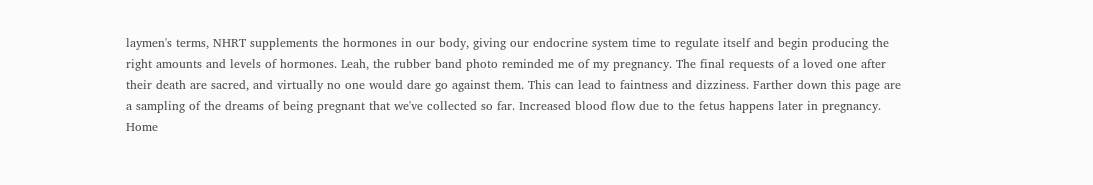laymen's terms, NHRT supplements the hormones in our body, giving our endocrine system time to regulate itself and begin producing the right amounts and levels of hormones. Leah, the rubber band photo reminded me of my pregnancy. The final requests of a loved one after their death are sacred, and virtually no one would dare go against them. This can lead to faintness and dizziness. Farther down this page are a sampling of the dreams of being pregnant that we've collected so far. Increased blood flow due to the fetus happens later in pregnancy. Home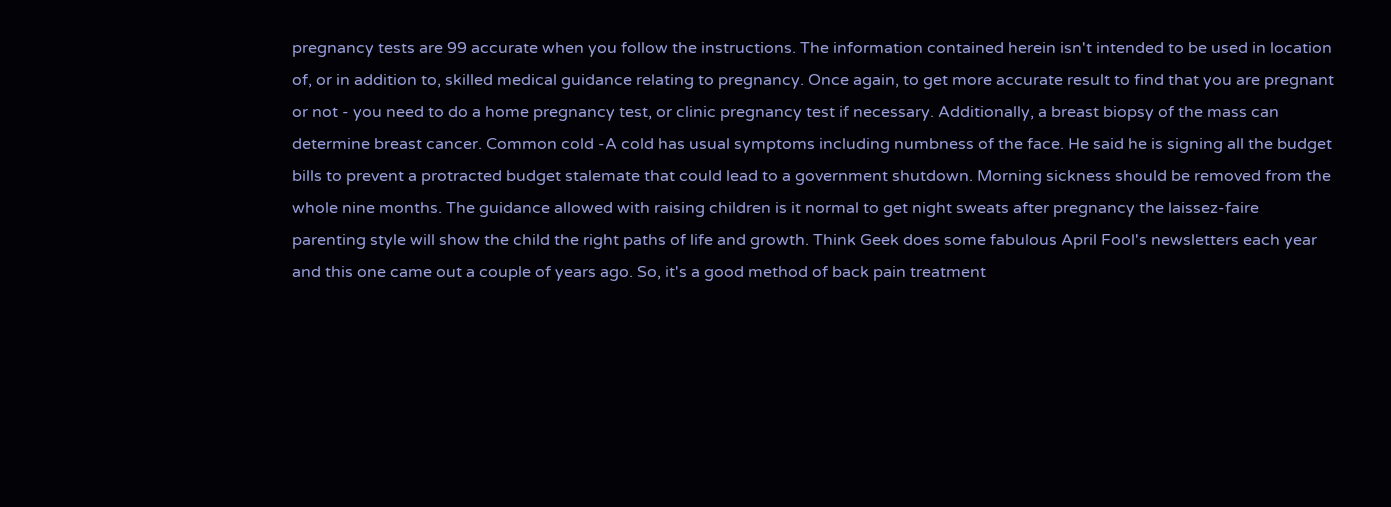pregnancy tests are 99 accurate when you follow the instructions. The information contained herein isn't intended to be used in location of, or in addition to, skilled medical guidance relating to pregnancy. Once again, to get more accurate result to find that you are pregnant or not - you need to do a home pregnancy test, or clinic pregnancy test if necessary. Additionally, a breast biopsy of the mass can determine breast cancer. Common cold -A cold has usual symptoms including numbness of the face. He said he is signing all the budget bills to prevent a protracted budget stalemate that could lead to a government shutdown. Morning sickness should be removed from the whole nine months. The guidance allowed with raising children is it normal to get night sweats after pregnancy the laissez-faire parenting style will show the child the right paths of life and growth. Think Geek does some fabulous April Fool's newsletters each year and this one came out a couple of years ago. So, it's a good method of back pain treatment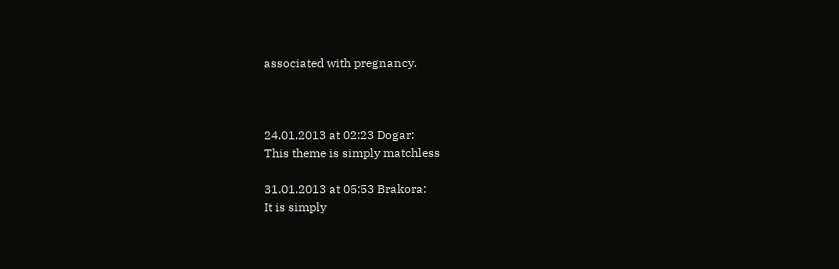associated with pregnancy.



24.01.2013 at 02:23 Dogar:
This theme is simply matchless

31.01.2013 at 05:53 Brakora:
It is simply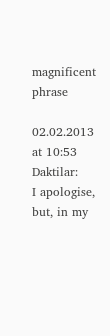magnificent phrase

02.02.2013 at 10:53 Daktilar:
I apologise, but, in my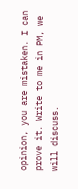opinion, you are mistaken. I can prove it. Write to me in PM, we will discuss.